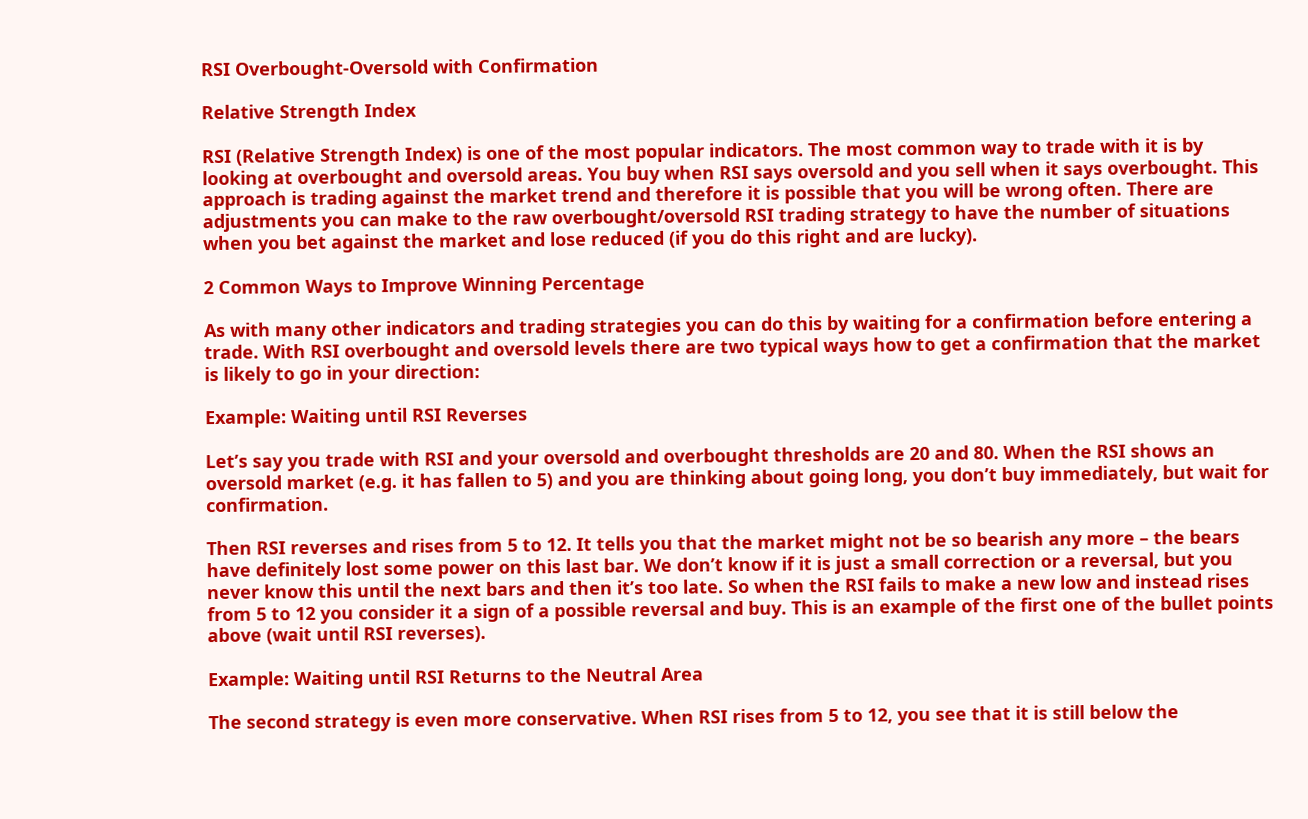RSI Overbought-Oversold with Confirmation

Relative Strength Index

RSI (Relative Strength Index) is one of the most popular indicators. The most common way to trade with it is by looking at overbought and oversold areas. You buy when RSI says oversold and you sell when it says overbought. This approach is trading against the market trend and therefore it is possible that you will be wrong often. There are adjustments you can make to the raw overbought/oversold RSI trading strategy to have the number of situations when you bet against the market and lose reduced (if you do this right and are lucky).

2 Common Ways to Improve Winning Percentage

As with many other indicators and trading strategies you can do this by waiting for a confirmation before entering a trade. With RSI overbought and oversold levels there are two typical ways how to get a confirmation that the market is likely to go in your direction:

Example: Waiting until RSI Reverses

Let’s say you trade with RSI and your oversold and overbought thresholds are 20 and 80. When the RSI shows an oversold market (e.g. it has fallen to 5) and you are thinking about going long, you don’t buy immediately, but wait for confirmation.

Then RSI reverses and rises from 5 to 12. It tells you that the market might not be so bearish any more – the bears have definitely lost some power on this last bar. We don’t know if it is just a small correction or a reversal, but you never know this until the next bars and then it’s too late. So when the RSI fails to make a new low and instead rises from 5 to 12 you consider it a sign of a possible reversal and buy. This is an example of the first one of the bullet points above (wait until RSI reverses).

Example: Waiting until RSI Returns to the Neutral Area

The second strategy is even more conservative. When RSI rises from 5 to 12, you see that it is still below the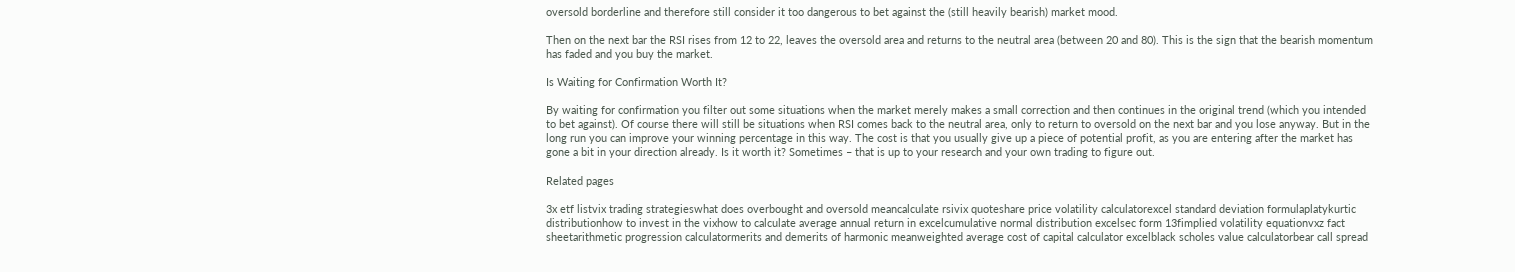oversold borderline and therefore still consider it too dangerous to bet against the (still heavily bearish) market mood.

Then on the next bar the RSI rises from 12 to 22, leaves the oversold area and returns to the neutral area (between 20 and 80). This is the sign that the bearish momentum has faded and you buy the market.

Is Waiting for Confirmation Worth It?

By waiting for confirmation you filter out some situations when the market merely makes a small correction and then continues in the original trend (which you intended to bet against). Of course there will still be situations when RSI comes back to the neutral area, only to return to oversold on the next bar and you lose anyway. But in the long run you can improve your winning percentage in this way. The cost is that you usually give up a piece of potential profit, as you are entering after the market has gone a bit in your direction already. Is it worth it? Sometimes – that is up to your research and your own trading to figure out.

Related pages

3x etf listvix trading strategieswhat does overbought and oversold meancalculate rsivix quoteshare price volatility calculatorexcel standard deviation formulaplatykurtic distributionhow to invest in the vixhow to calculate average annual return in excelcumulative normal distribution excelsec form 13fimplied volatility equationvxz fact sheetarithmetic progression calculatormerits and demerits of harmonic meanweighted average cost of capital calculator excelblack scholes value calculatorbear call spread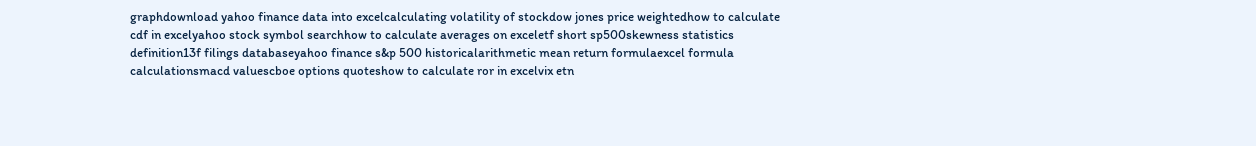graphdownload yahoo finance data into excelcalculating volatility of stockdow jones price weightedhow to calculate cdf in excelyahoo stock symbol searchhow to calculate averages on exceletf short sp500skewness statistics definition13f filings databaseyahoo finance s&p 500 historicalarithmetic mean return formulaexcel formula calculationsmacd valuescboe options quoteshow to calculate ror in excelvix etn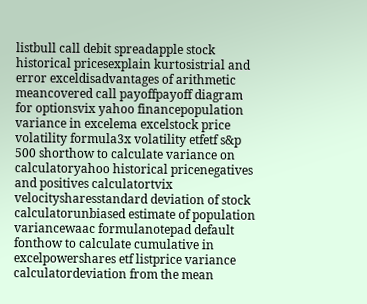listbull call debit spreadapple stock historical pricesexplain kurtosistrial and error exceldisadvantages of arithmetic meancovered call payoffpayoff diagram for optionsvix yahoo financepopulation variance in excelema excelstock price volatility formula3x volatility etfetf s&p 500 shorthow to calculate variance on calculatoryahoo historical pricenegatives and positives calculatortvix velocitysharesstandard deviation of stock calculatorunbiased estimate of population variancewaac formulanotepad default fonthow to calculate cumulative in excelpowershares etf listprice variance calculatordeviation from the mean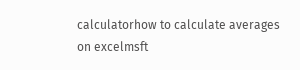calculatorhow to calculate averages on excelmsft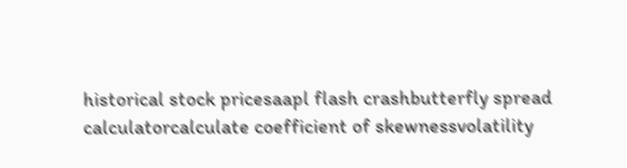historical stock pricesaapl flash crashbutterfly spread calculatorcalculate coefficient of skewnessvolatility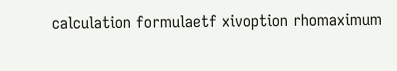calculation formulaetf xivoption rhomaximum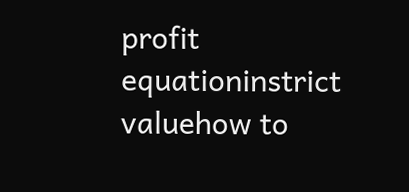profit equationinstrict valuehow to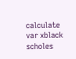calculate var xblack scholes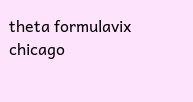theta formulavix chicago